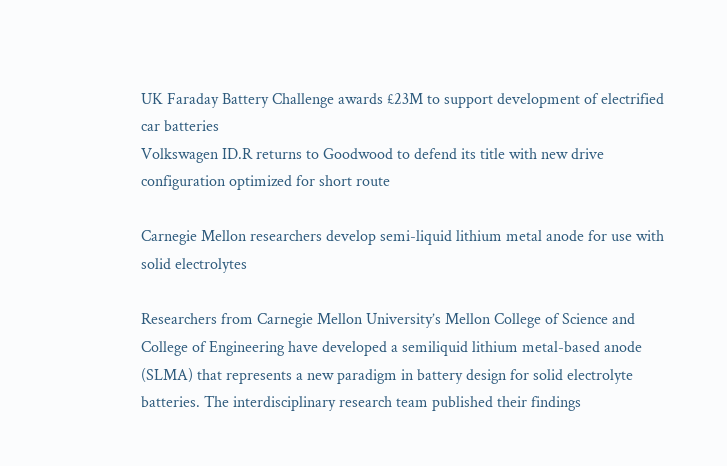UK Faraday Battery Challenge awards £23M to support development of electrified car batteries
Volkswagen ID.R returns to Goodwood to defend its title with new drive configuration optimized for short route

Carnegie Mellon researchers develop semi-liquid lithium metal anode for use with solid electrolytes

Researchers from Carnegie Mellon University’s Mellon College of Science and College of Engineering have developed a semiliquid lithium metal-based anode (SLMA) that represents a new paradigm in battery design for solid electrolyte batteries. The interdisciplinary research team published their findings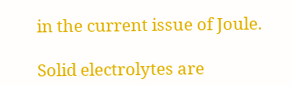in the current issue of Joule.

Solid electrolytes are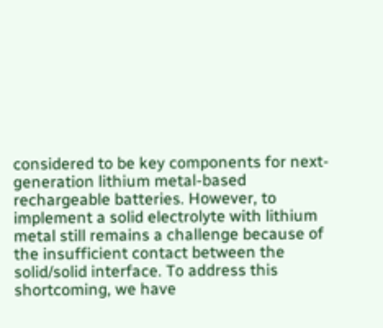considered to be key components for next-generation lithium metal-based rechargeable batteries. However, to implement a solid electrolyte with lithium metal still remains a challenge because of the insufficient contact between the solid/solid interface. To address this shortcoming, we have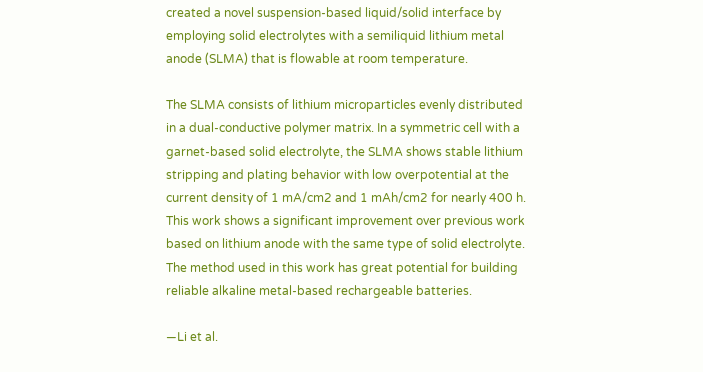created a novel suspension-based liquid/solid interface by employing solid electrolytes with a semiliquid lithium metal anode (SLMA) that is flowable at room temperature.

The SLMA consists of lithium microparticles evenly distributed in a dual-conductive polymer matrix. In a symmetric cell with a garnet-based solid electrolyte, the SLMA shows stable lithium stripping and plating behavior with low overpotential at the current density of 1 mA/cm2 and 1 mAh/cm2 for nearly 400 h. This work shows a significant improvement over previous work based on lithium anode with the same type of solid electrolyte. The method used in this work has great potential for building reliable alkaline metal-based rechargeable batteries.

—Li et al.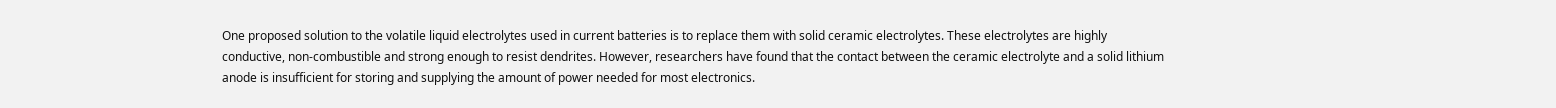One proposed solution to the volatile liquid electrolytes used in current batteries is to replace them with solid ceramic electrolytes. These electrolytes are highly conductive, non-combustible and strong enough to resist dendrites. However, researchers have found that the contact between the ceramic electrolyte and a solid lithium anode is insufficient for storing and supplying the amount of power needed for most electronics.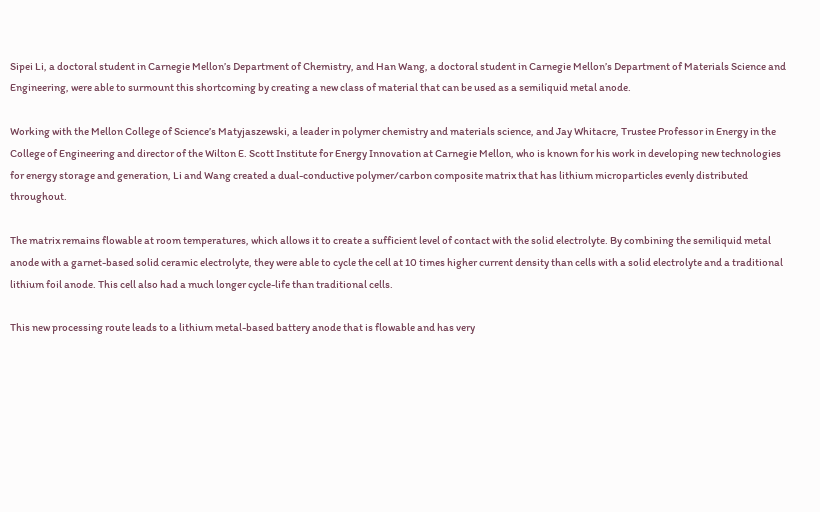Sipei Li, a doctoral student in Carnegie Mellon’s Department of Chemistry, and Han Wang, a doctoral student in Carnegie Mellon’s Department of Materials Science and Engineering, were able to surmount this shortcoming by creating a new class of material that can be used as a semiliquid metal anode.

Working with the Mellon College of Science’s Matyjaszewski, a leader in polymer chemistry and materials science, and Jay Whitacre, Trustee Professor in Energy in the College of Engineering and director of the Wilton E. Scott Institute for Energy Innovation at Carnegie Mellon, who is known for his work in developing new technologies for energy storage and generation, Li and Wang created a dual-conductive polymer/carbon composite matrix that has lithium microparticles evenly distributed throughout.

The matrix remains flowable at room temperatures, which allows it to create a sufficient level of contact with the solid electrolyte. By combining the semiliquid metal anode with a garnet-based solid ceramic electrolyte, they were able to cycle the cell at 10 times higher current density than cells with a solid electrolyte and a traditional lithium foil anode. This cell also had a much longer cycle-life than traditional cells.

This new processing route leads to a lithium metal-based battery anode that is flowable and has very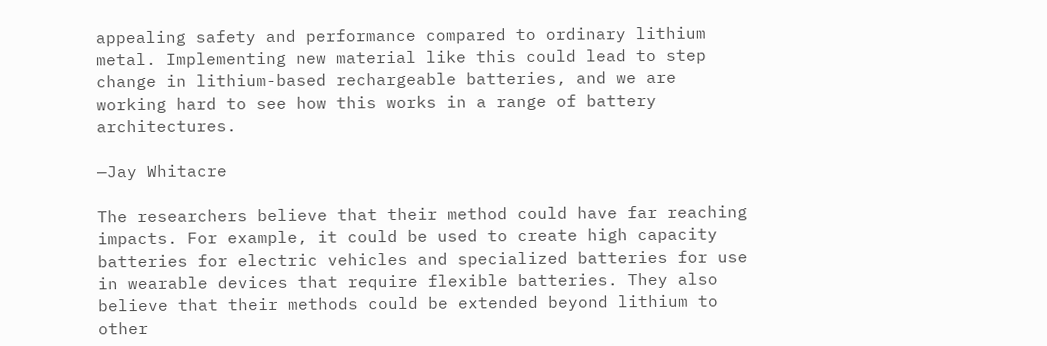appealing safety and performance compared to ordinary lithium metal. Implementing new material like this could lead to step change in lithium-based rechargeable batteries, and we are working hard to see how this works in a range of battery architectures.

—Jay Whitacre

The researchers believe that their method could have far reaching impacts. For example, it could be used to create high capacity batteries for electric vehicles and specialized batteries for use in wearable devices that require flexible batteries. They also believe that their methods could be extended beyond lithium to other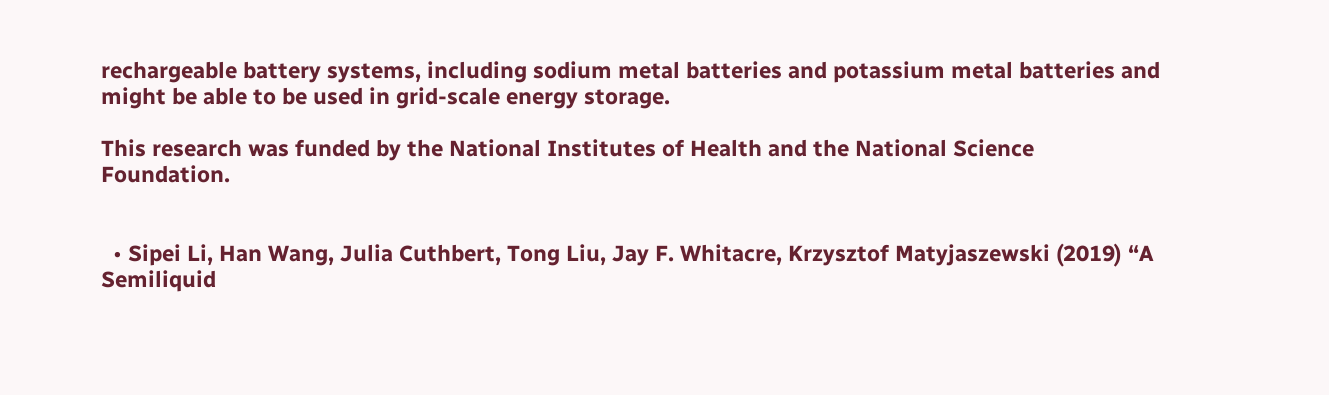rechargeable battery systems, including sodium metal batteries and potassium metal batteries and might be able to be used in grid-scale energy storage.

This research was funded by the National Institutes of Health and the National Science Foundation.


  • Sipei Li, Han Wang, Julia Cuthbert, Tong Liu, Jay F. Whitacre, Krzysztof Matyjaszewski (2019) “A Semiliquid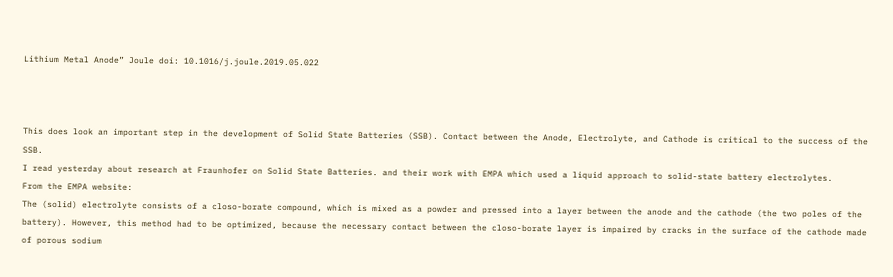Lithium Metal Anode” Joule doi: 10.1016/j.joule.2019.05.022



This does look an important step in the development of Solid State Batteries (SSB). Contact between the Anode, Electrolyte, and Cathode is critical to the success of the SSB.
I read yesterday about research at Fraunhofer on Solid State Batteries. and their work with EMPA which used a liquid approach to solid-state battery electrolytes.
From the EMPA website:
The (solid) electrolyte consists of a closo-borate compound, which is mixed as a powder and pressed into a layer between the anode and the cathode (the two poles of the battery). However, this method had to be optimized, because the necessary contact between the closo-borate layer is impaired by cracks in the surface of the cathode made of porous sodium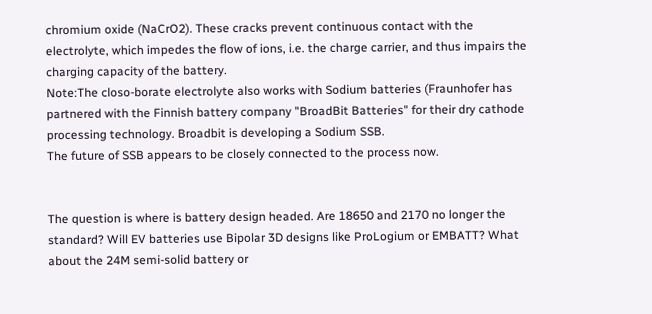chromium oxide (NaCrO2). These cracks prevent continuous contact with the electrolyte, which impedes the flow of ions, i.e. the charge carrier, and thus impairs the charging capacity of the battery.
Note:The closo-borate electrolyte also works with Sodium batteries (Fraunhofer has partnered with the Finnish battery company "BroadBit Batteries" for their dry cathode processing technology. Broadbit is developing a Sodium SSB.
The future of SSB appears to be closely connected to the process now.


The question is where is battery design headed. Are 18650 and 2170 no longer the standard? Will EV batteries use Bipolar 3D designs like ProLogium or EMBATT? What about the 24M semi-solid battery or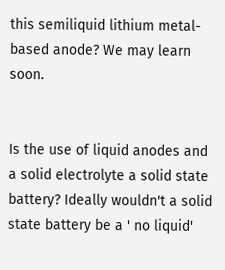this semiliquid lithium metal-based anode? We may learn soon.


Is the use of liquid anodes and a solid electrolyte a solid state battery? Ideally wouldn't a solid state battery be a ' no liquid'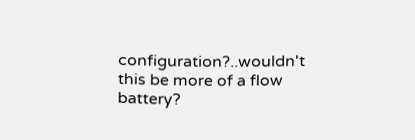configuration?..wouldn't this be more of a flow battery?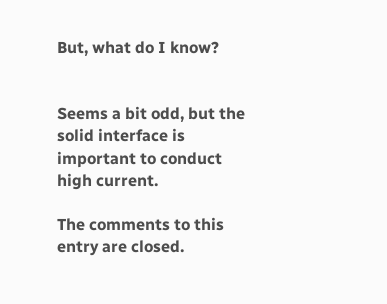But, what do I know?


Seems a bit odd, but the solid interface is important to conduct high current.

The comments to this entry are closed.